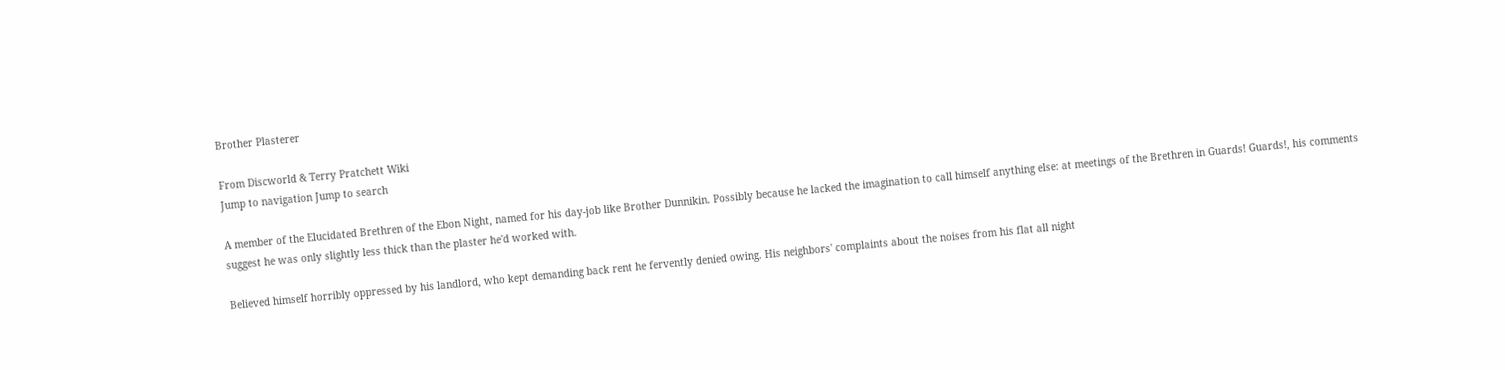Brother Plasterer

From Discworld & Terry Pratchett Wiki
Jump to navigation Jump to search

A member of the Elucidated Brethren of the Ebon Night, named for his day-job like Brother Dunnikin. Possibly because he lacked the imagination to call himself anything else: at meetings of the Brethren in Guards! Guards!, his comments suggest he was only slightly less thick than the plaster he'd worked with.

Believed himself horribly oppressed by his landlord, who kept demanding back rent he fervently denied owing. His neighbors' complaints about the noises from his flat all night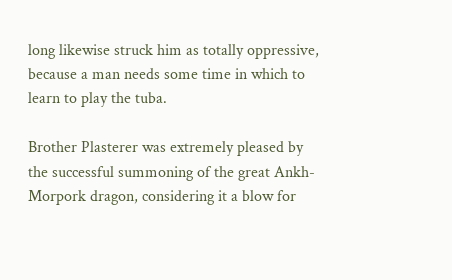long likewise struck him as totally oppressive, because a man needs some time in which to learn to play the tuba.

Brother Plasterer was extremely pleased by the successful summoning of the great Ankh-Morpork dragon, considering it a blow for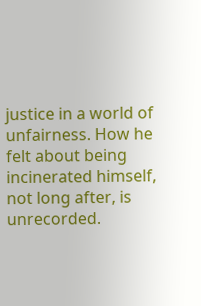justice in a world of unfairness. How he felt about being incinerated himself, not long after, is unrecorded.